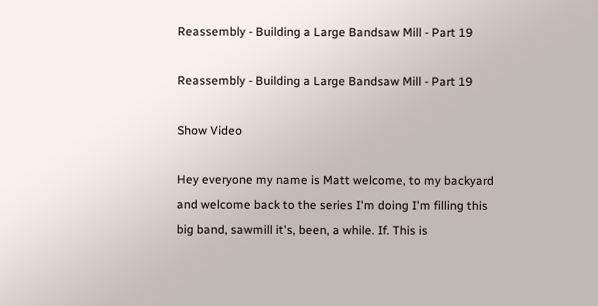Reassembly - Building a Large Bandsaw Mill - Part 19

Reassembly - Building a Large Bandsaw Mill - Part 19

Show Video

Hey everyone my name is Matt welcome, to my backyard and welcome back to the series I'm doing I'm filling this big band, sawmill it's, been, a while. If. This is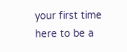your first time here to be a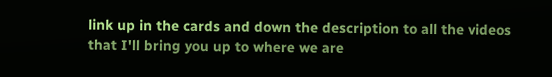link up in the cards and down the description to all the videos that I'll bring you up to where we are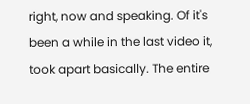right, now and speaking. Of it's been a while in the last video it, took apart basically. The entire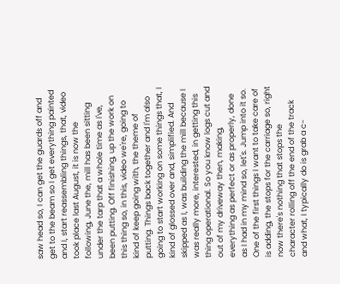saw head so, I can get the guards off and get to the beam so I get everything painted and I, start reassembling things, that, video took place last August, it is now the following, June the, mill has been sitting under the tarp that a whole time as I've, been putting. Off finishing, up the work on this thing so, in this, video we're, going to kind of keep going with, the theme of putting. Things back together and I'm also going to start working on some things that, I kind of glossed over and, simplified. And skipped as I, was building the mill because I was really more, interested, in getting this thing operational. So you know logs cut and out of my driveway then, making, everything as perfect or as properly, done as I had in my mind so, let's. Jump into it so. One of the first things I want to take care of is adding, the stops for the carriage so, right now there's nothing that stops the character rolling off the end of the track and what, I typically do is grab a c-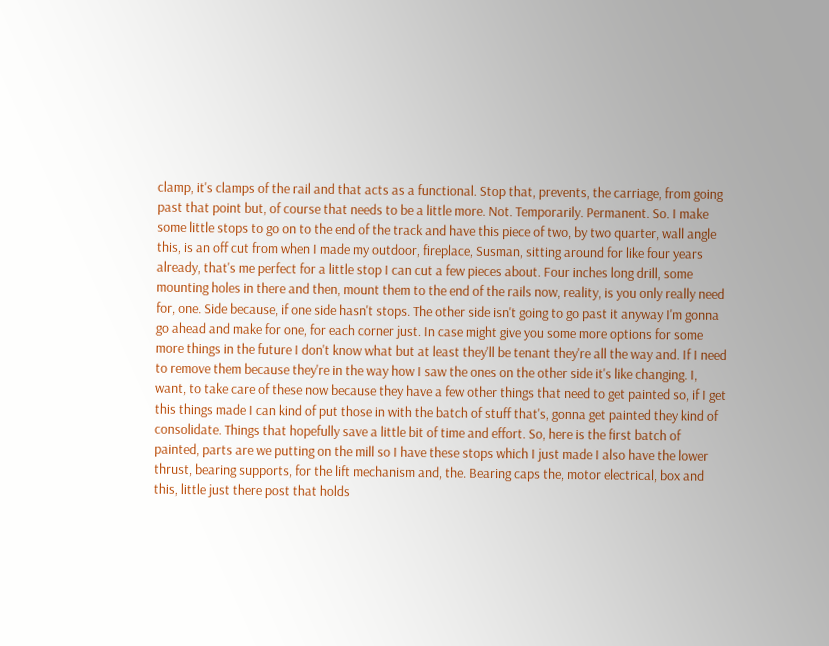clamp, it's clamps of the rail and that acts as a functional. Stop that, prevents, the carriage, from going past that point but, of course that needs to be a little more. Not. Temporarily. Permanent. So. I make some little stops to go on to the end of the track and have this piece of two, by two quarter, wall angle this, is an off cut from when I made my outdoor, fireplace, Susman, sitting around for like four years already, that's me perfect for a little stop I can cut a few pieces about. Four inches long drill, some mounting holes in there and then, mount them to the end of the rails now, reality, is you only really need for, one. Side because, if one side hasn't stops. The other side isn't going to go past it anyway I'm gonna go ahead and make for one, for each corner just. In case might give you some more options for some more things in the future I don't know what but at least they'll be tenant they're all the way and. If I need to remove them because they're in the way how I saw the ones on the other side it's like changing. I, want, to take care of these now because they have a few other things that need to get painted so, if I get this things made I can kind of put those in with the batch of stuff that's, gonna get painted they kind of consolidate. Things that hopefully save a little bit of time and effort. So, here is the first batch of painted, parts are we putting on the mill so I have these stops which I just made I also have the lower thrust, bearing supports, for the lift mechanism and, the. Bearing caps the, motor electrical, box and this, little just there post that holds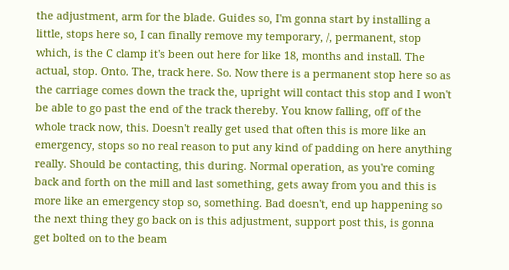the adjustment, arm for the blade. Guides so, I'm gonna start by installing a little, stops here so, I can finally remove my temporary, /, permanent, stop which, is the C clamp it's been out here for like 18, months and install. The actual, stop. Onto. The, track here. So. Now there is a permanent stop here so as the carriage comes down the track the, upright will contact this stop and I won't be able to go past the end of the track thereby. You know falling, off of the whole track now, this. Doesn't really get used that often this is more like an emergency, stops so no real reason to put any kind of padding on here anything really. Should be contacting, this during. Normal operation, as you're coming back and forth on the mill and last something, gets away from you and this is more like an emergency stop so, something. Bad doesn't, end up happening so the next thing they go back on is this adjustment, support post this, is gonna get bolted on to the beam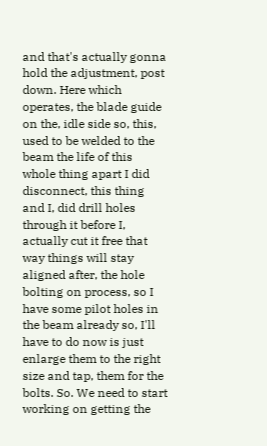and that's actually gonna hold the adjustment, post down. Here which operates, the blade guide on the, idle side so, this, used to be welded to the beam the life of this whole thing apart I did disconnect, this thing and I, did drill holes through it before I, actually cut it free that way things will stay aligned after, the hole bolting on process, so I have some pilot holes in the beam already so, I'll have to do now is just enlarge them to the right size and tap, them for the bolts. So. We need to start working on getting the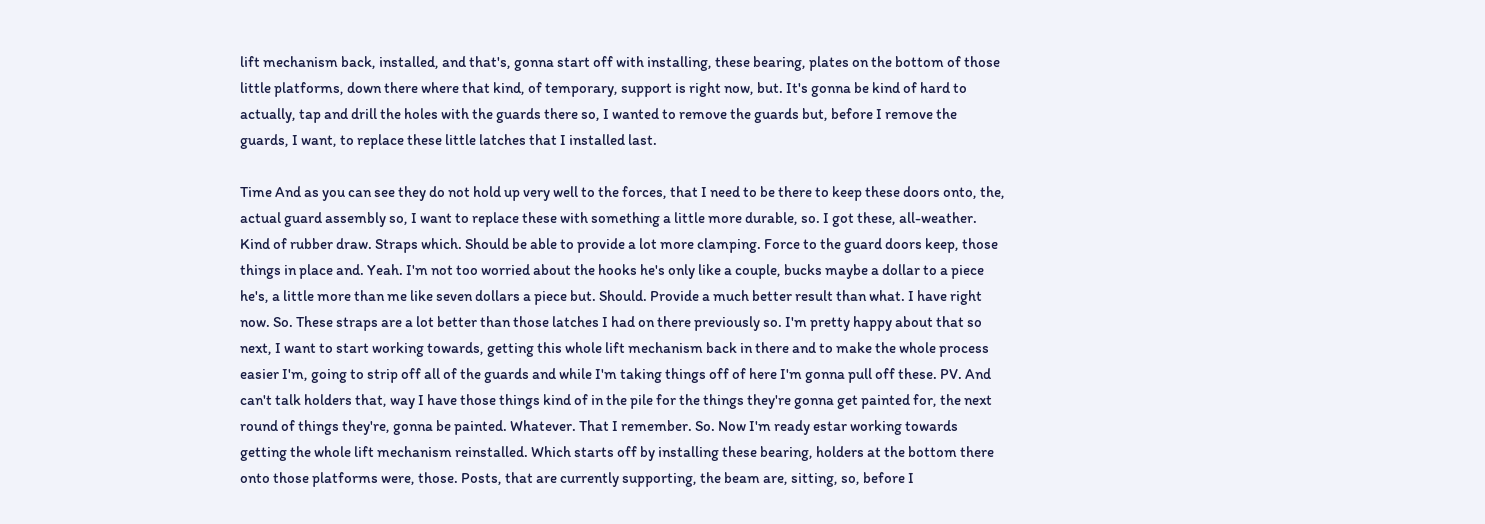lift mechanism back, installed, and that's, gonna start off with installing, these bearing, plates on the bottom of those little platforms, down there where that kind, of temporary, support is right now, but. It's gonna be kind of hard to actually, tap and drill the holes with the guards there so, I wanted to remove the guards but, before I remove the guards, I want, to replace these little latches that I installed last.

Time And as you can see they do not hold up very well to the forces, that I need to be there to keep these doors onto, the, actual guard assembly so, I want to replace these with something a little more durable, so. I got these, all-weather. Kind of rubber draw. Straps which. Should be able to provide a lot more clamping. Force to the guard doors keep, those things in place and. Yeah. I'm not too worried about the hooks he's only like a couple, bucks maybe a dollar to a piece he's, a little more than me like seven dollars a piece but. Should. Provide a much better result than what. I have right now. So. These straps are a lot better than those latches I had on there previously so. I'm pretty happy about that so next, I want to start working towards, getting this whole lift mechanism back in there and to make the whole process easier I'm, going to strip off all of the guards and while I'm taking things off of here I'm gonna pull off these. PV. And can't talk holders that, way I have those things kind of in the pile for the things they're gonna get painted for, the next round of things they're, gonna be painted. Whatever. That I remember. So. Now I'm ready estar working towards getting the whole lift mechanism reinstalled. Which starts off by installing these bearing, holders at the bottom there onto those platforms were, those. Posts, that are currently supporting, the beam are, sitting, so, before I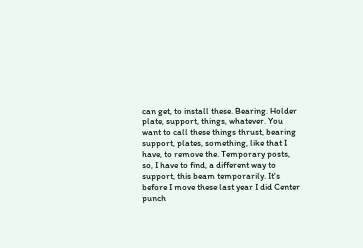can get, to install these. Bearing. Holder plate, support, things, whatever. You want to call these things thrust, bearing support, plates, something, like that I have, to remove the. Temporary posts, so, I have to find, a different way to support, this beam temporarily. It's before I move these last year I did Center punch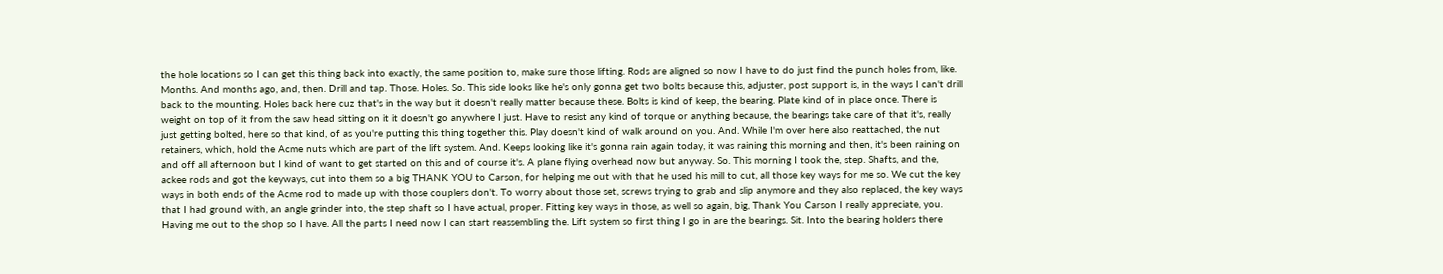the hole locations so I can get this thing back into exactly, the same position to, make sure those lifting. Rods are aligned so now I have to do just find the punch holes from, like. Months. And months ago, and, then. Drill and tap. Those. Holes. So. This side looks like he's only gonna get two bolts because this, adjuster, post support is, in the ways I can't drill back to the mounting. Holes back here cuz that's in the way but it doesn't really matter because these. Bolts is kind of keep, the bearing. Plate kind of in place once. There is weight on top of it from the saw head sitting on it it doesn't go anywhere I just. Have to resist any kind of torque or anything because, the bearings take care of that it's, really just getting bolted, here so that kind, of as you're putting this thing together this. Play doesn't kind of walk around on you. And. While I'm over here also reattached, the nut retainers, which, hold the Acme nuts which are part of the lift system. And. Keeps looking like it's gonna rain again today, it was raining this morning and then, it's been raining on and off all afternoon but I kind of want to get started on this and of course it's. A plane flying overhead now but anyway. So. This morning I took the, step. Shafts, and the, ackee rods and got the keyways, cut into them so a big THANK YOU to Carson, for helping me out with that he used his mill to cut, all those key ways for me so. We cut the key ways in both ends of the Acme rod to made up with those couplers don't. To worry about those set, screws trying to grab and slip anymore and they also replaced, the key ways that I had ground with, an angle grinder into, the step shaft so I have actual, proper. Fitting key ways in those, as well so again, big, Thank You Carson I really appreciate, you. Having me out to the shop so I have. All the parts I need now I can start reassembling the. Lift system so first thing I go in are the bearings. Sit. Into the bearing holders there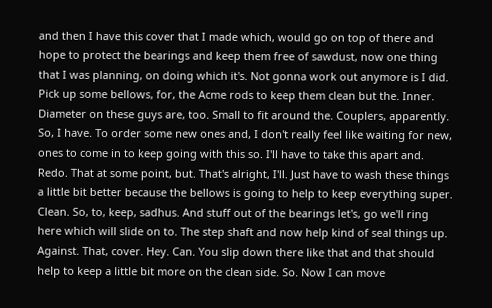and then I have this cover that I made which, would go on top of there and hope to protect the bearings and keep them free of sawdust, now one thing that I was planning, on doing which it's. Not gonna work out anymore is I did. Pick up some bellows, for, the Acme rods to keep them clean but the. Inner. Diameter on these guys are, too. Small to fit around the. Couplers, apparently. So, I have. To order some new ones and, I don't really feel like waiting for new, ones to come in to keep going with this so. I'll have to take this apart and. Redo. That at some point, but. That's alright, I'll. Just have to wash these things a little bit better because the bellows is going to help to keep everything super. Clean. So, to, keep, sadhus. And stuff out of the bearings let's, go we'll ring here which will slide on to. The step shaft and now help kind of seal things up. Against. That, cover. Hey. Can. You slip down there like that and that should help to keep a little bit more on the clean side. So. Now I can move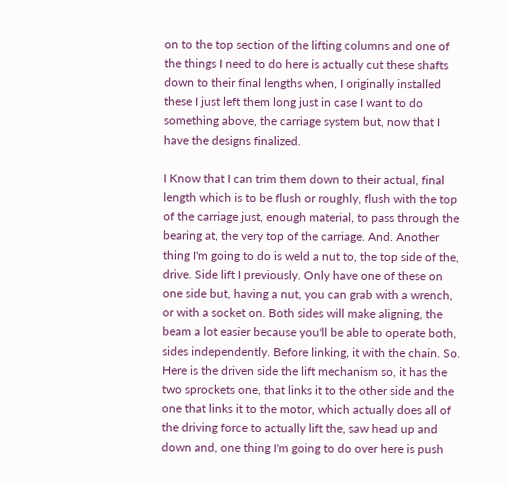on to the top section of the lifting columns and one of the things I need to do here is actually cut these shafts down to their final lengths when, I originally installed these I just left them long just in case I want to do something above, the carriage system but, now that I have the designs finalized.

I Know that I can trim them down to their actual, final length which is to be flush or roughly, flush with the top of the carriage just, enough material, to pass through the bearing at, the very top of the carriage. And. Another thing I'm going to do is weld a nut to, the top side of the, drive. Side lift I previously. Only have one of these on one side but, having a nut, you can grab with a wrench, or with a socket on. Both sides will make aligning, the beam a lot easier because you'll be able to operate both, sides independently. Before linking, it with the chain. So. Here is the driven side the lift mechanism so, it has the two sprockets one, that links it to the other side and the one that links it to the motor, which actually does all of the driving force to actually lift the, saw head up and down and, one thing I'm going to do over here is push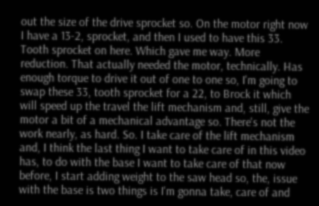out the size of the drive sprocket so. On the motor right now I have a 13-2, sprocket, and then I used to have this 33. Tooth sprocket on here. Which gave me way. More reduction. That actually needed the motor, technically. Has enough torque to drive it out of one to one so, I'm going to swap these 33, tooth sprocket for a 22, to Brock it which will speed up the travel the lift mechanism and, still, give the motor a bit of a mechanical advantage so. There's not the work nearly, as hard. So. I take care of the lift mechanism and, I think the last thing I want to take care of in this video has, to do with the base I want to take care of that now before, I start adding weight to the saw head so, the, issue with the base is two things is I'm gonna take, care of and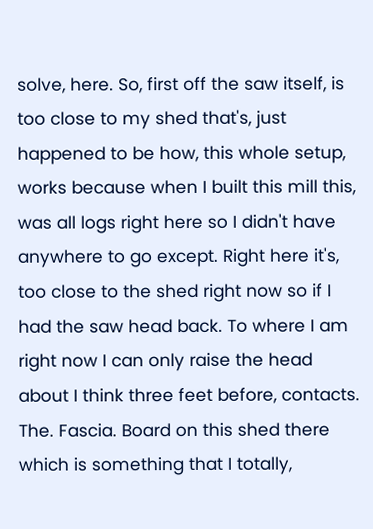solve, here. So, first off the saw itself, is too close to my shed that's, just happened to be how, this whole setup, works because when I built this mill this, was all logs right here so I didn't have anywhere to go except. Right here it's, too close to the shed right now so if I had the saw head back. To where I am right now I can only raise the head about I think three feet before, contacts. The. Fascia. Board on this shed there which is something that I totally,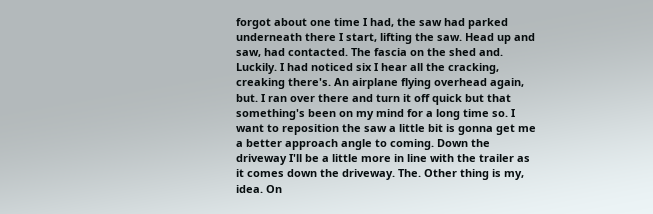forgot about one time I had, the saw had parked underneath there I start, lifting the saw. Head up and saw, had contacted. The fascia on the shed and. Luckily. I had noticed six I hear all the cracking, creaking there's. An airplane flying overhead again, but. I ran over there and turn it off quick but that something's been on my mind for a long time so. I want to reposition the saw a little bit is gonna get me a better approach angle to coming. Down the driveway I'll be a little more in line with the trailer as it comes down the driveway. The. Other thing is my, idea. On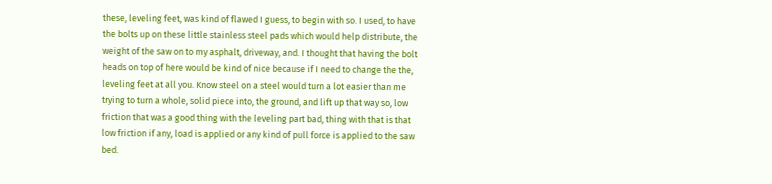these, leveling feet, was kind of flawed I guess, to begin with so. I used, to have the bolts up on these little stainless steel pads which would help distribute, the weight of the saw on to my asphalt, driveway, and. I thought that having the bolt heads on top of here would be kind of nice because if I need to change the the, leveling feet at all you. Know steel on a steel would turn a lot easier than me trying to turn a whole, solid piece into, the ground, and lift up that way so, low friction that was a good thing with the leveling part bad, thing with that is that low friction if any, load is applied or any kind of pull force is applied to the saw bed.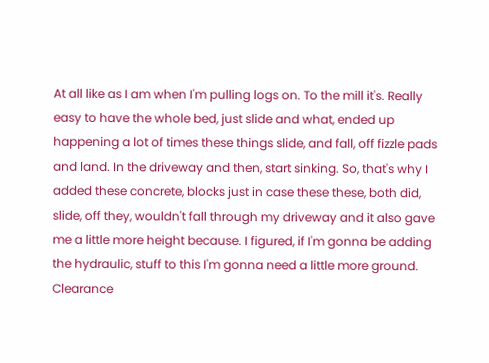At all like as I am when I'm pulling logs on. To the mill it's. Really easy to have the whole bed, just slide and what, ended up happening a lot of times these things slide, and fall, off fizzle pads and land. In the driveway and then, start sinking. So, that's why I added these concrete, blocks just in case these these, both did, slide, off they, wouldn't fall through my driveway and it also gave me a little more height because. I figured, if I'm gonna be adding the hydraulic, stuff to this I'm gonna need a little more ground. Clearance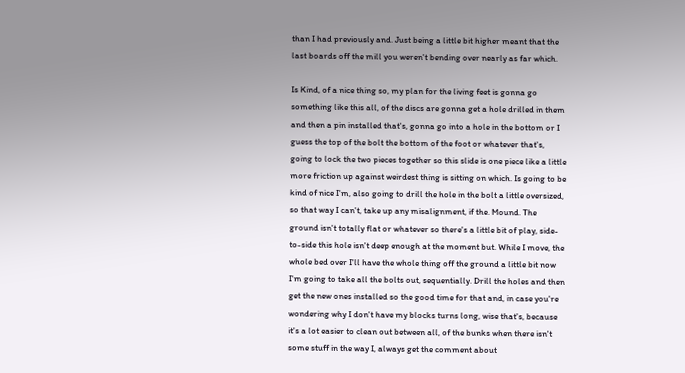than I had previously and. Just being a little bit higher meant that the last boards off the mill you weren't bending over nearly as far which.

Is Kind, of a nice thing so, my plan for the living feet is gonna go something like this all, of the discs are gonna get a hole drilled in them and then a pin installed that's, gonna go into a hole in the bottom or I guess the top of the bolt the bottom of the foot or whatever that's, going to lock the two pieces together so this slide is one piece like a little more friction up against weirdest thing is sitting on which. Is going to be kind of nice I'm, also going to drill the hole in the bolt a little oversized, so that way I can't, take up any misalignment, if the. Mound. The ground isn't totally flat or whatever so there's a little bit of play, side-to-side this hole isn't deep enough at the moment but. While I move, the whole bed over I'll have the whole thing off the ground a little bit now I'm going to take all the bolts out, sequentially. Drill the holes and then get the new ones installed so the good time for that and, in case you're wondering why I don't have my blocks turns long, wise that's, because it's a lot easier to clean out between all, of the bunks when there isn't some stuff in the way I, always get the comment about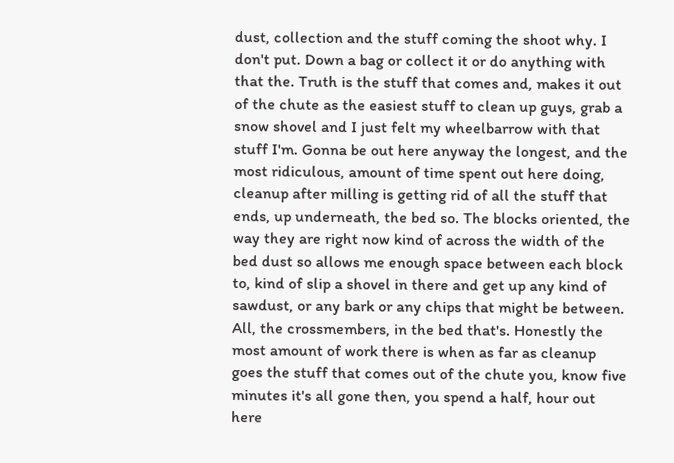dust, collection and the stuff coming the shoot why. I don't put. Down a bag or collect it or do anything with that the. Truth is the stuff that comes and, makes it out of the chute as the easiest stuff to clean up guys, grab a snow shovel and I just felt my wheelbarrow with that stuff I'm. Gonna be out here anyway the longest, and the most ridiculous, amount of time spent out here doing, cleanup after milling is getting rid of all the stuff that ends, up underneath, the bed so. The blocks oriented, the way they are right now kind of across the width of the bed dust so allows me enough space between each block to, kind of slip a shovel in there and get up any kind of sawdust, or any bark or any chips that might be between. All, the crossmembers, in the bed that's. Honestly the most amount of work there is when as far as cleanup goes the stuff that comes out of the chute you, know five minutes it's all gone then, you spend a half, hour out here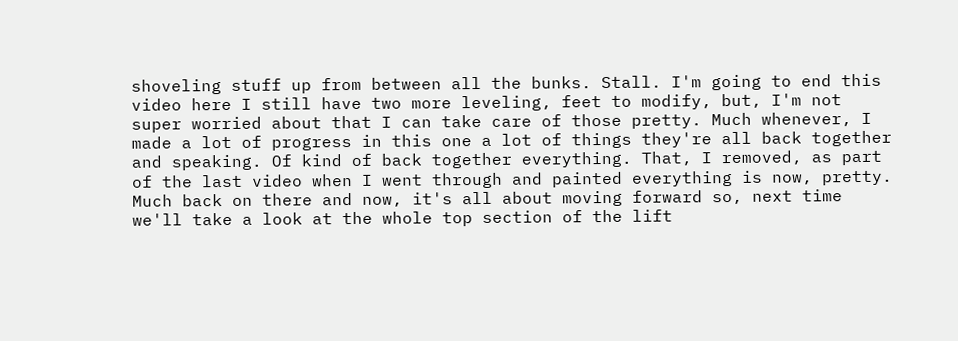shoveling stuff up from between all the bunks. Stall. I'm going to end this video here I still have two more leveling, feet to modify, but, I'm not super worried about that I can take care of those pretty. Much whenever, I made a lot of progress in this one a lot of things they're all back together and speaking. Of kind of back together everything. That, I removed, as part of the last video when I went through and painted everything is now, pretty. Much back on there and now, it's all about moving forward so, next time we'll take a look at the whole top section of the lift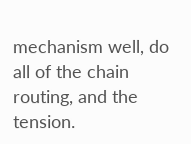mechanism well, do all of the chain routing, and the tension.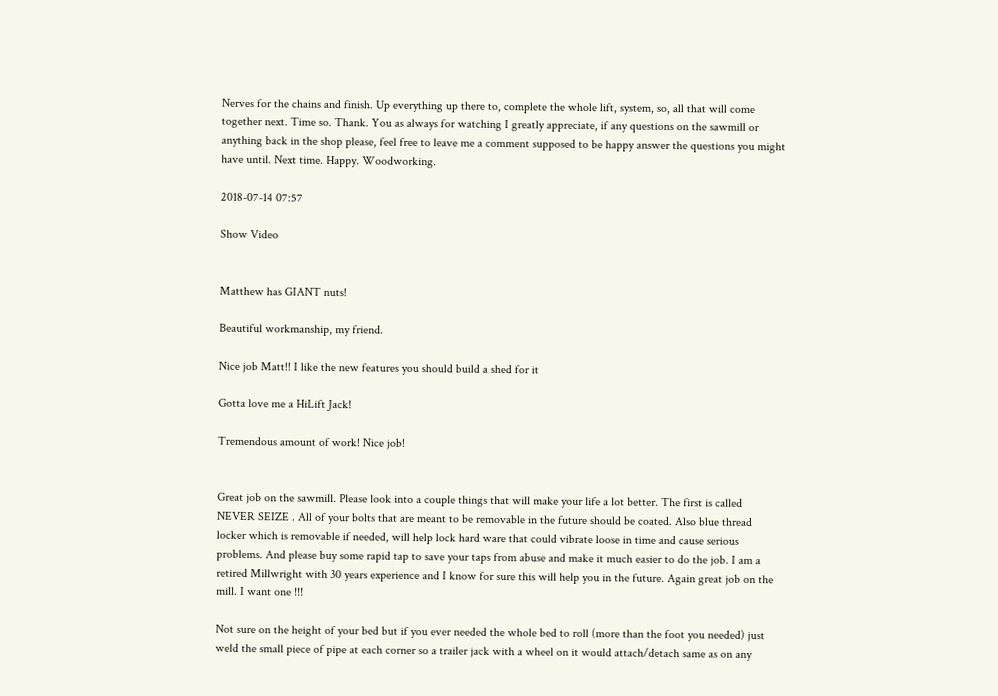Nerves for the chains and finish. Up everything up there to, complete the whole lift, system, so, all that will come together next. Time so. Thank. You as always for watching I greatly appreciate, if any questions on the sawmill or anything back in the shop please, feel free to leave me a comment supposed to be happy answer the questions you might have until. Next time. Happy. Woodworking.

2018-07-14 07:57

Show Video


Matthew has GIANT nuts!

Beautiful workmanship, my friend.

Nice job Matt!! I like the new features you should build a shed for it

Gotta love me a HiLift Jack!

Tremendous amount of work! Nice job!


Great job on the sawmill. Please look into a couple things that will make your life a lot better. The first is called NEVER SEIZE . All of your bolts that are meant to be removable in the future should be coated. Also blue thread locker which is removable if needed, will help lock hard ware that could vibrate loose in time and cause serious problems. And please buy some rapid tap to save your taps from abuse and make it much easier to do the job. I am a retired Millwright with 30 years experience and I know for sure this will help you in the future. Again great job on the mill. I want one !!!

Not sure on the height of your bed but if you ever needed the whole bed to roll (more than the foot you needed) just weld the small piece of pipe at each corner so a trailer jack with a wheel on it would attach/detach same as on any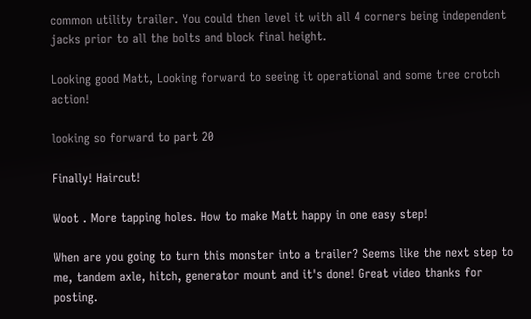common utility trailer. You could then level it with all 4 corners being independent jacks prior to all the bolts and block final height.

Looking good Matt, Looking forward to seeing it operational and some tree crotch action!

looking so forward to part 20

Finally! Haircut!

Woot . More tapping holes. How to make Matt happy in one easy step!

When are you going to turn this monster into a trailer? Seems like the next step to me, tandem axle, hitch, generator mount and it's done! Great video thanks for posting.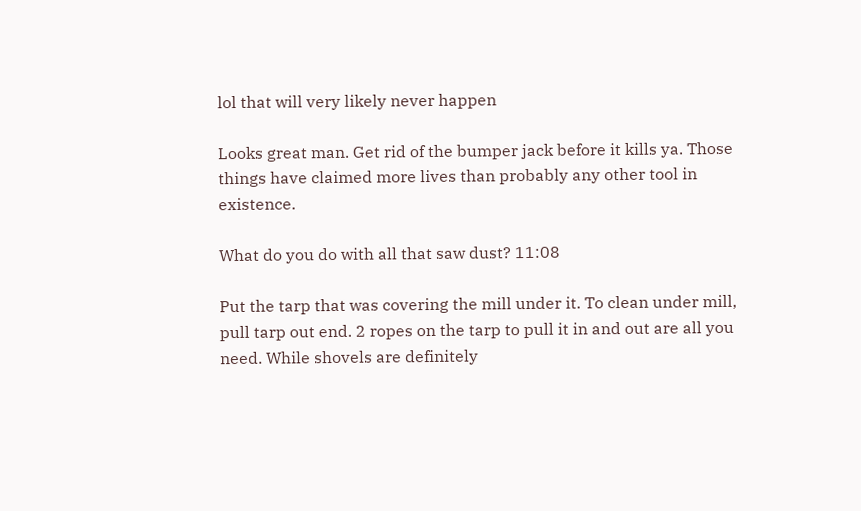lol that will very likely never happen

Looks great man. Get rid of the bumper jack before it kills ya. Those things have claimed more lives than probably any other tool in existence.

What do you do with all that saw dust? 11:08

Put the tarp that was covering the mill under it. To clean under mill, pull tarp out end. 2 ropes on the tarp to pull it in and out are all you need. While shovels are definitely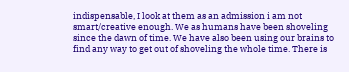indispensable, I look at them as an admission i am not smart/creative enough. We as humans have been shoveling since the dawn of time. We have also been using our brains to find any way to get out of shoveling the whole time. There is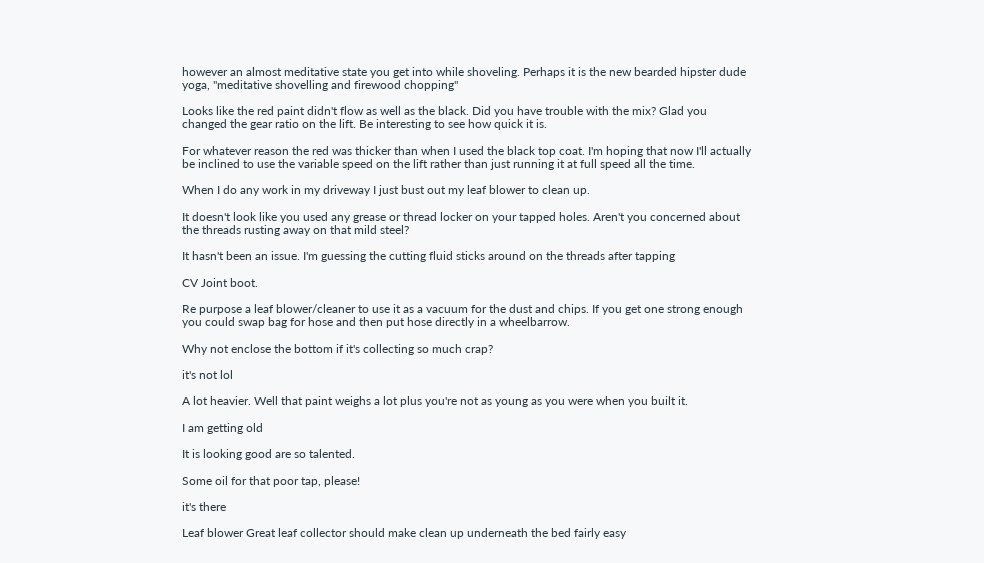however an almost meditative state you get into while shoveling. Perhaps it is the new bearded hipster dude yoga, "meditative shovelling and firewood chopping"

Looks like the red paint didn't flow as well as the black. Did you have trouble with the mix? Glad you changed the gear ratio on the lift. Be interesting to see how quick it is.

For whatever reason the red was thicker than when I used the black top coat. I'm hoping that now I'll actually be inclined to use the variable speed on the lift rather than just running it at full speed all the time.

When I do any work in my driveway I just bust out my leaf blower to clean up.

It doesn't look like you used any grease or thread locker on your tapped holes. Aren't you concerned about the threads rusting away on that mild steel?

It hasn't been an issue. I'm guessing the cutting fluid sticks around on the threads after tapping

CV Joint boot.

Re purpose a leaf blower/cleaner to use it as a vacuum for the dust and chips. If you get one strong enough you could swap bag for hose and then put hose directly in a wheelbarrow.

Why not enclose the bottom if it's collecting so much crap?

it's not lol

A lot heavier. Well that paint weighs a lot plus you're not as young as you were when you built it.

I am getting old

It is looking good are so talented.

Some oil for that poor tap, please!

it's there

Leaf blower Great leaf collector should make clean up underneath the bed fairly easy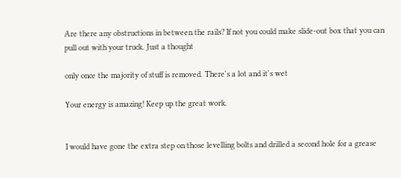Are there any obstructions in between the rails? If not you could make slide-out box that you can pull out with your truck. Just a thought

only once the majority of stuff is removed. There's a lot and it's wet

Your energy is amazing! Keep up the great work.


I would have gone the extra step on those levelling bolts and drilled a second hole for a grease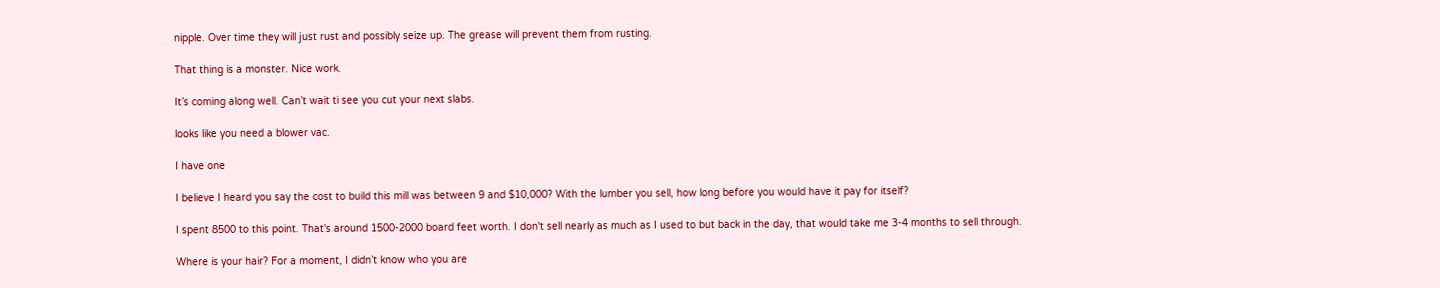nipple. Over time they will just rust and possibly seize up. The grease will prevent them from rusting.

That thing is a monster. Nice work.

It’s coming along well. Can’t wait ti see you cut your next slabs.

looks like you need a blower vac.

I have one

I believe I heard you say the cost to build this mill was between 9 and $10,000? With the lumber you sell, how long before you would have it pay for itself?

I spent 8500 to this point. That's around 1500-2000 board feet worth. I don't sell nearly as much as I used to but back in the day, that would take me 3-4 months to sell through.

Where is your hair? For a moment, I didn’t know who you are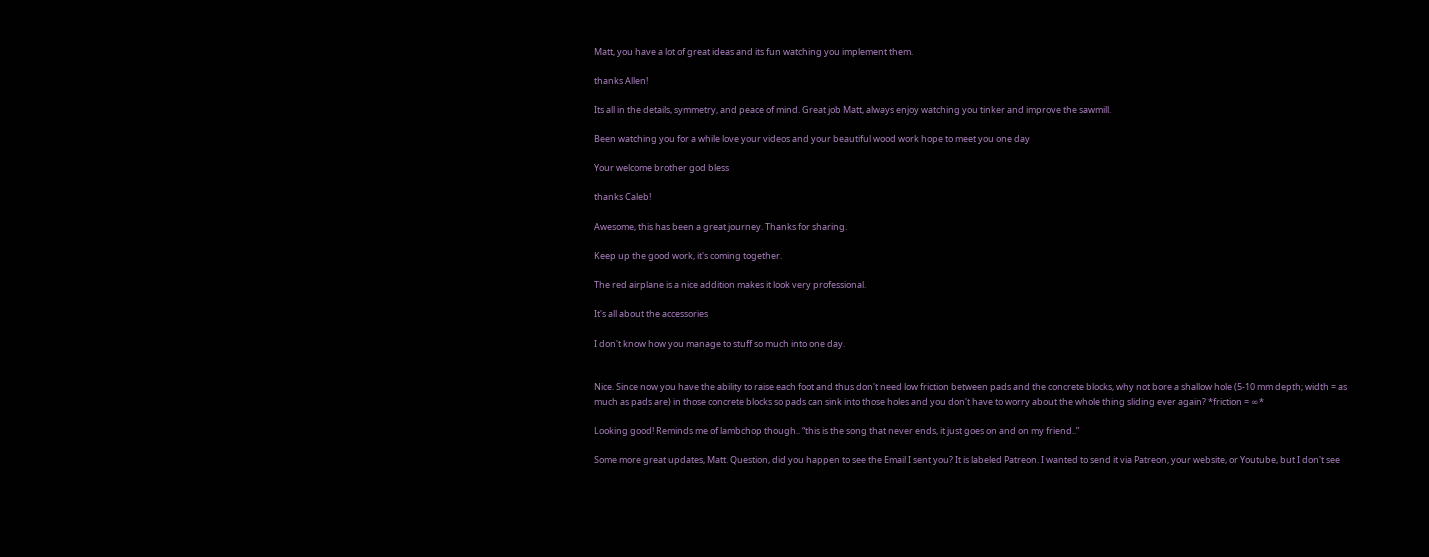Matt, you have a lot of great ideas and its fun watching you implement them.

thanks Allen!

Its all in the details, symmetry, and peace of mind. Great job Matt, always enjoy watching you tinker and improve the sawmill.

Been watching you for a while love your videos and your beautiful wood work hope to meet you one day

Your welcome brother god bless

thanks Caleb!

Awesome, this has been a great journey. Thanks for sharing.

Keep up the good work, it's coming together.

The red airplane is a nice addition makes it look very professional.

It's all about the accessories

I don't know how you manage to stuff so much into one day.


Nice. Since now you have the ability to raise each foot and thus don't need low friction between pads and the concrete blocks, why not bore a shallow hole (5-10 mm depth; width = as much as pads are) in those concrete blocks so pads can sink into those holes and you don't have to worry about the whole thing sliding ever again? *friction = ∞*

Looking good! Reminds me of lambchop though.. “this is the song that never ends, it just goes on and on my friend..”

Some more great updates, Matt. Question, did you happen to see the Email I sent you? It is labeled Patreon. I wanted to send it via Patreon, your website, or Youtube, but I don't see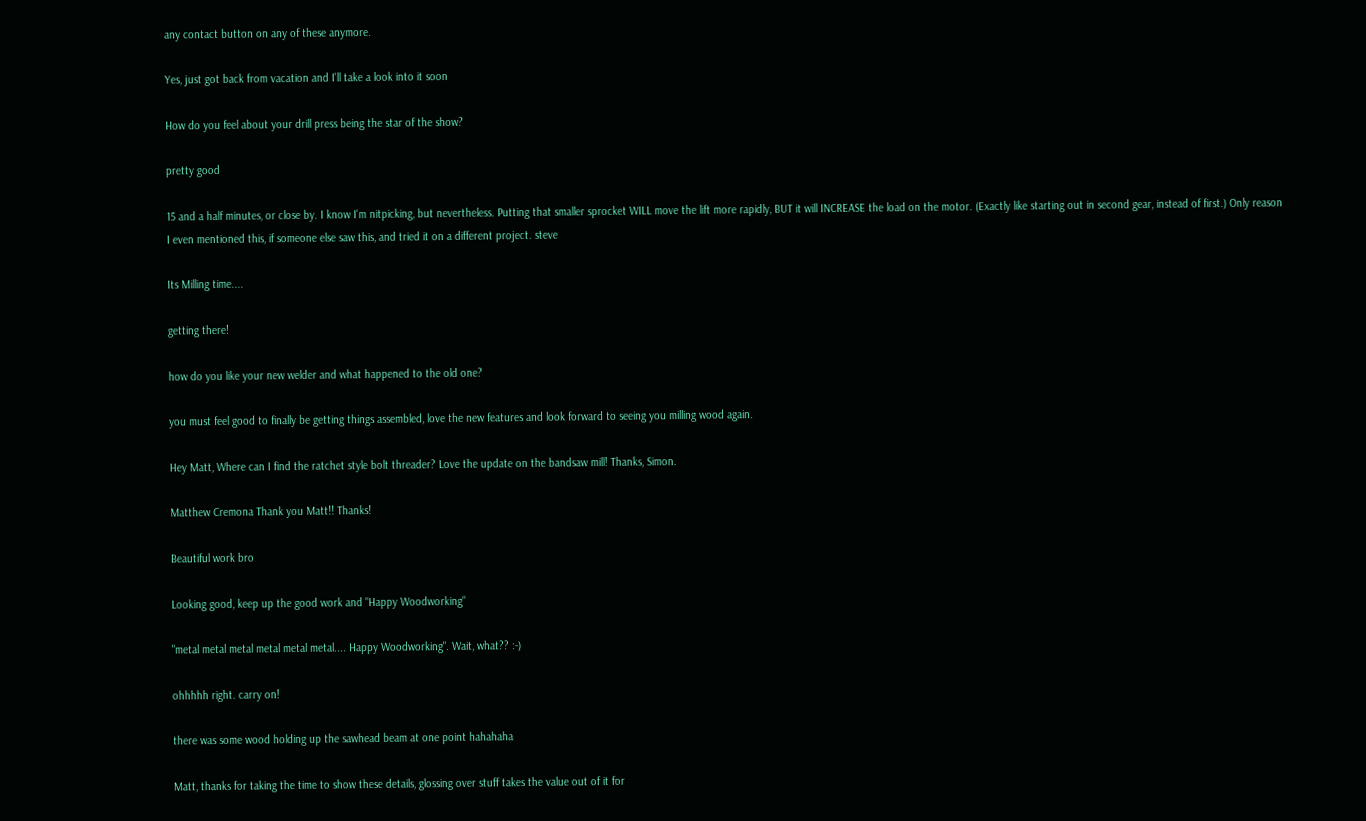any contact button on any of these anymore.

Yes, just got back from vacation and I'll take a look into it soon

How do you feel about your drill press being the star of the show?

pretty good

15 and a half minutes, or close by. I know I'm nitpicking, but nevertheless. Putting that smaller sprocket WILL move the lift more rapidly, BUT it will INCREASE the load on the motor. (Exactly like starting out in second gear, instead of first.) Only reason I even mentioned this, if someone else saw this, and tried it on a different project. steve

Its Milling time....

getting there!

how do you like your new welder and what happened to the old one?

you must feel good to finally be getting things assembled, love the new features and look forward to seeing you milling wood again.

Hey Matt, Where can I find the ratchet style bolt threader? Love the update on the bandsaw mill! Thanks, Simon.

Matthew Cremona Thank you Matt!! Thanks!

Beautiful work bro

Looking good, keep up the good work and "Happy Woodworking"

"metal metal metal metal metal metal.... Happy Woodworking". Wait, what?? :-)

ohhhhh right. carry on!

there was some wood holding up the sawhead beam at one point hahahaha

Matt, thanks for taking the time to show these details, glossing over stuff takes the value out of it for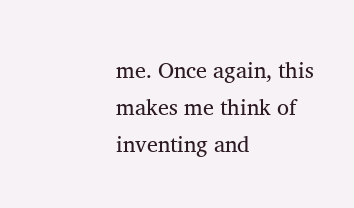me. Once again, this makes me think of inventing and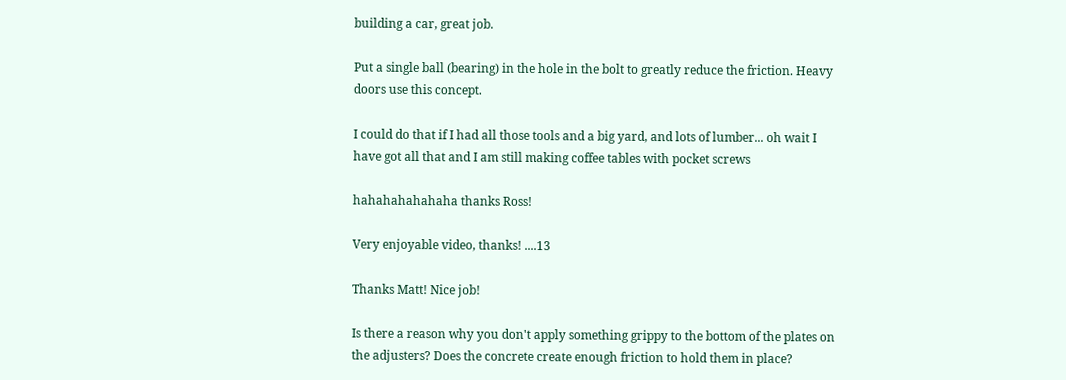building a car, great job.

Put a single ball (bearing) in the hole in the bolt to greatly reduce the friction. Heavy doors use this concept.

I could do that if I had all those tools and a big yard, and lots of lumber... oh wait I have got all that and I am still making coffee tables with pocket screws

hahahahahahaha thanks Ross!

Very enjoyable video, thanks! ....13

Thanks Matt! Nice job!

Is there a reason why you don't apply something grippy to the bottom of the plates on the adjusters? Does the concrete create enough friction to hold them in place?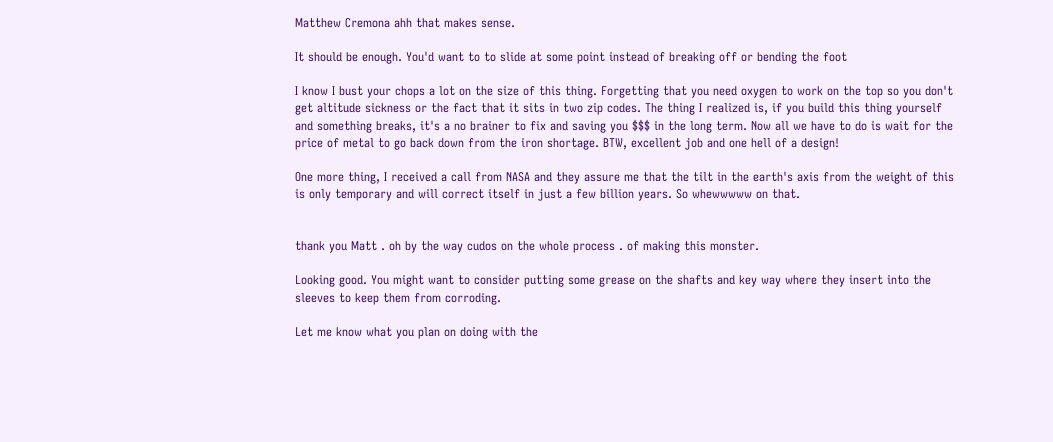Matthew Cremona ahh that makes sense.

It should be enough. You'd want to to slide at some point instead of breaking off or bending the foot

I know I bust your chops a lot on the size of this thing. Forgetting that you need oxygen to work on the top so you don't get altitude sickness or the fact that it sits in two zip codes. The thing I realized is, if you build this thing yourself and something breaks, it's a no brainer to fix and saving you $$$ in the long term. Now all we have to do is wait for the price of metal to go back down from the iron shortage. BTW, excellent job and one hell of a design!

One more thing, I received a call from NASA and they assure me that the tilt in the earth's axis from the weight of this is only temporary and will correct itself in just a few billion years. So whewwwww on that.


thank you Matt . oh by the way cudos on the whole process . of making this monster.

Looking good. You might want to consider putting some grease on the shafts and key way where they insert into the sleeves to keep them from corroding.

Let me know what you plan on doing with the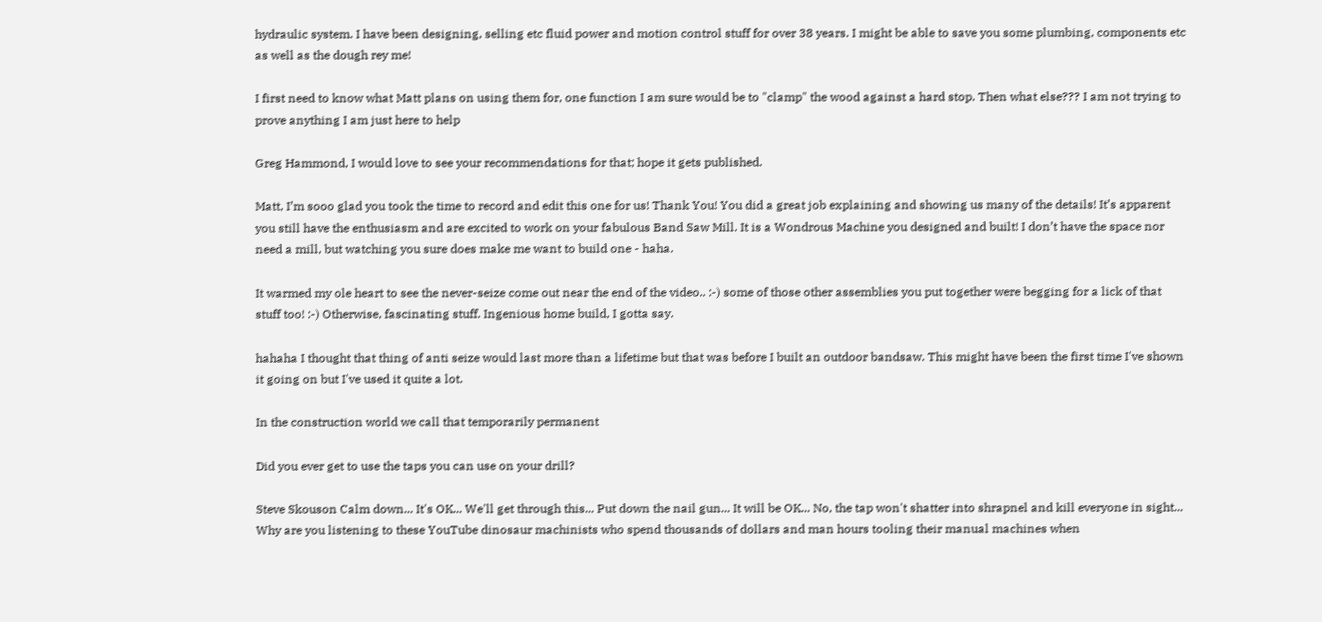hydraulic system. I have been designing, selling etc fluid power and motion control stuff for over 38 years. I might be able to save you some plumbing, components etc as well as the dough rey me!

I first need to know what Matt plans on using them for, one function I am sure would be to "clamp" the wood against a hard stop. Then what else??? I am not trying to prove anything I am just here to help

Greg Hammond, I would love to see your recommendations for that; hope it gets published.

Matt, I’m sooo glad you took the time to record and edit this one for us! Thank You! You did a great job explaining and showing us many of the details! It’s apparent you still have the enthusiasm and are excited to work on your fabulous Band Saw Mill. It is a Wondrous Machine you designed and built! I don’t have the space nor need a mill, but watching you sure does make me want to build one - haha.

It warmed my ole heart to see the never-seize come out near the end of the video.. :-) some of those other assemblies you put together were begging for a lick of that stuff too! :-) Otherwise, fascinating stuff. Ingenious home build, I gotta say.

hahaha I thought that thing of anti seize would last more than a lifetime but that was before I built an outdoor bandsaw. This might have been the first time I've shown it going on but I've used it quite a lot.

In the construction world we call that temporarily permanent

Did you ever get to use the taps you can use on your drill?

Steve Skouson Calm down... It's OK... We'll get through this... Put down the nail gun... It will be OK... No, the tap won't shatter into shrapnel and kill everyone in sight... Why are you listening to these YouTube dinosaur machinists who spend thousands of dollars and man hours tooling their manual machines when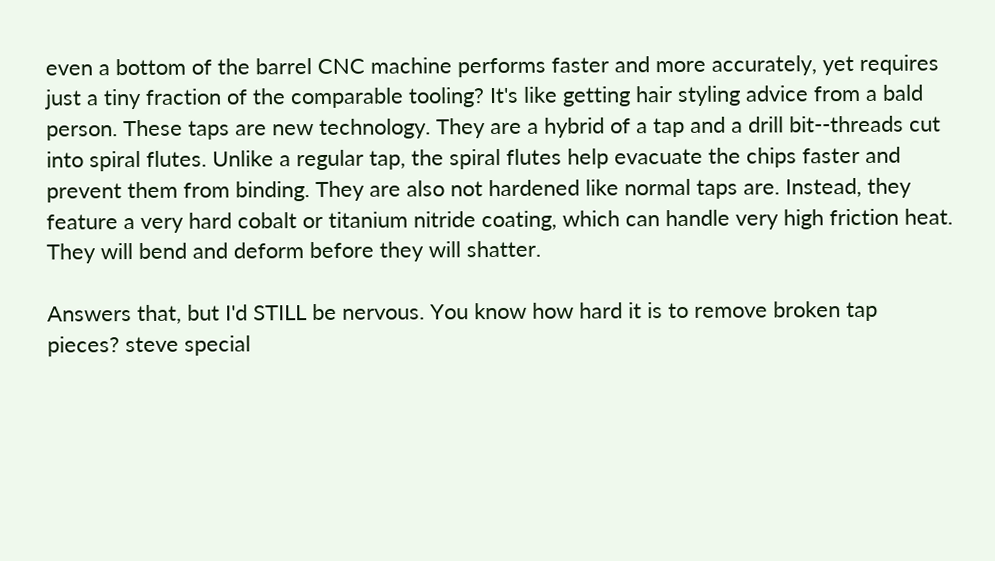even a bottom of the barrel CNC machine performs faster and more accurately, yet requires just a tiny fraction of the comparable tooling? It's like getting hair styling advice from a bald person. These taps are new technology. They are a hybrid of a tap and a drill bit--threads cut into spiral flutes. Unlike a regular tap, the spiral flutes help evacuate the chips faster and prevent them from binding. They are also not hardened like normal taps are. Instead, they feature a very hard cobalt or titanium nitride coating, which can handle very high friction heat. They will bend and deform before they will shatter.

Answers that, but I'd STILL be nervous. You know how hard it is to remove broken tap pieces? steve special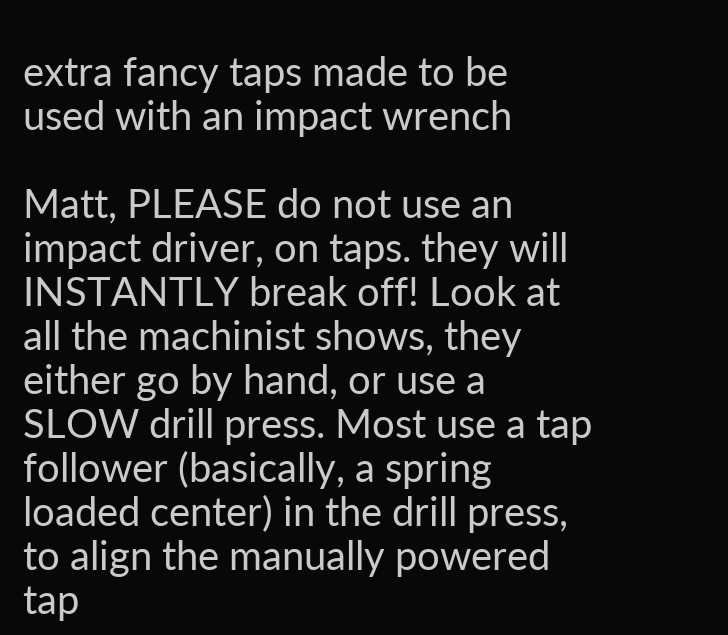extra fancy taps made to be used with an impact wrench

Matt, PLEASE do not use an impact driver, on taps. they will INSTANTLY break off! Look at all the machinist shows, they either go by hand, or use a SLOW drill press. Most use a tap follower (basically, a spring loaded center) in the drill press, to align the manually powered tap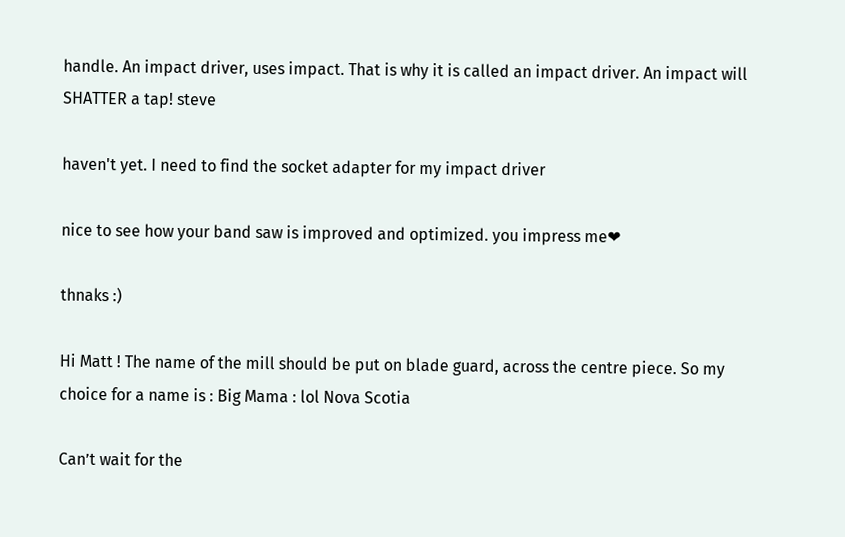handle. An impact driver, uses impact. That is why it is called an impact driver. An impact will SHATTER a tap! steve

haven't yet. I need to find the socket adapter for my impact driver

nice to see how your band saw is improved and optimized. you impress me❤

thnaks :)

Hi Matt ! The name of the mill should be put on blade guard, across the centre piece. So my choice for a name is : Big Mama : lol Nova Scotia

Can’t wait for the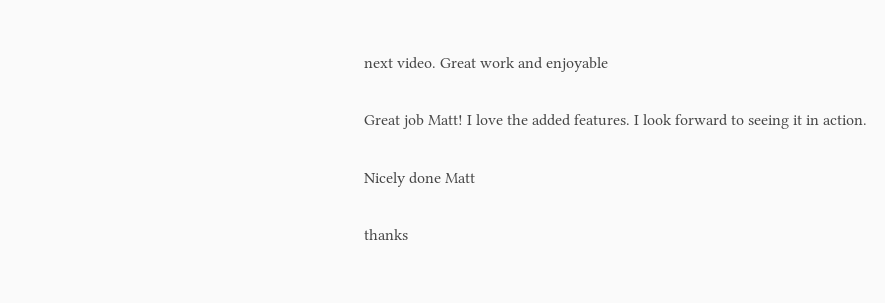next video. Great work and enjoyable

Great job Matt! I love the added features. I look forward to seeing it in action.

Nicely done Matt

thanks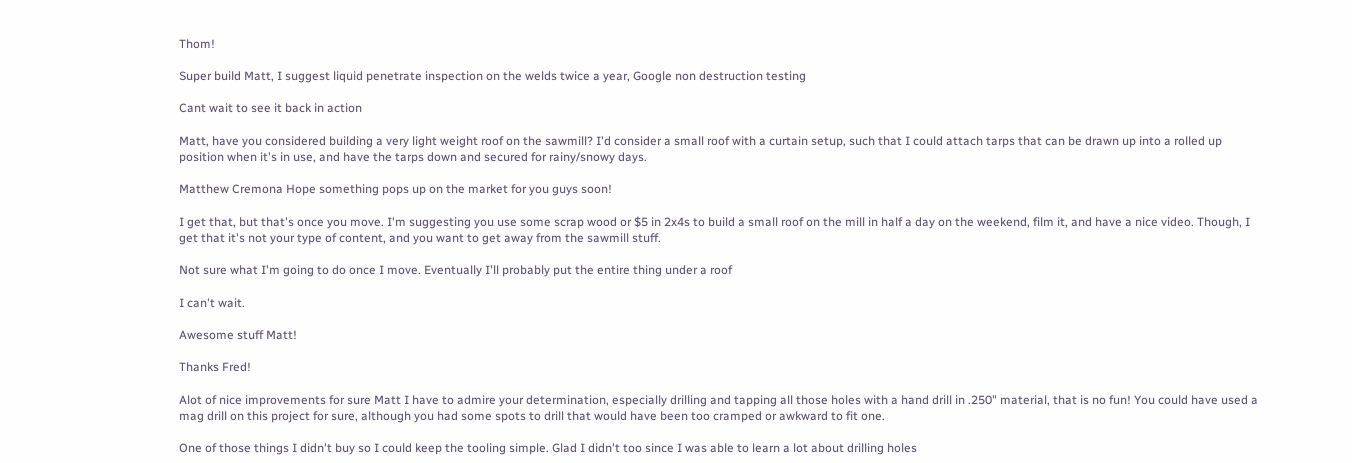Thom!

Super build Matt, I suggest liquid penetrate inspection on the welds twice a year, Google non destruction testing

Cant wait to see it back in action

Matt, have you considered building a very light weight roof on the sawmill? I'd consider a small roof with a curtain setup, such that I could attach tarps that can be drawn up into a rolled up position when it's in use, and have the tarps down and secured for rainy/snowy days.

Matthew Cremona Hope something pops up on the market for you guys soon!

I get that, but that's once you move. I'm suggesting you use some scrap wood or $5 in 2x4s to build a small roof on the mill in half a day on the weekend, film it, and have a nice video. Though, I get that it's not your type of content, and you want to get away from the sawmill stuff.

Not sure what I'm going to do once I move. Eventually I'll probably put the entire thing under a roof

I can't wait.

Awesome stuff Matt!

Thanks Fred!

Alot of nice improvements for sure Matt I have to admire your determination, especially drilling and tapping all those holes with a hand drill in .250" material, that is no fun! You could have used a mag drill on this project for sure, although you had some spots to drill that would have been too cramped or awkward to fit one.

One of those things I didn't buy so I could keep the tooling simple. Glad I didn't too since I was able to learn a lot about drilling holes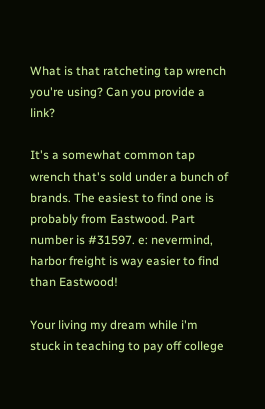What is that ratcheting tap wrench you're using? Can you provide a link?

It's a somewhat common tap wrench that's sold under a bunch of brands. The easiest to find one is probably from Eastwood. Part number is #31597. e: nevermind, harbor freight is way easier to find than Eastwood!

Your living my dream while i'm stuck in teaching to pay off college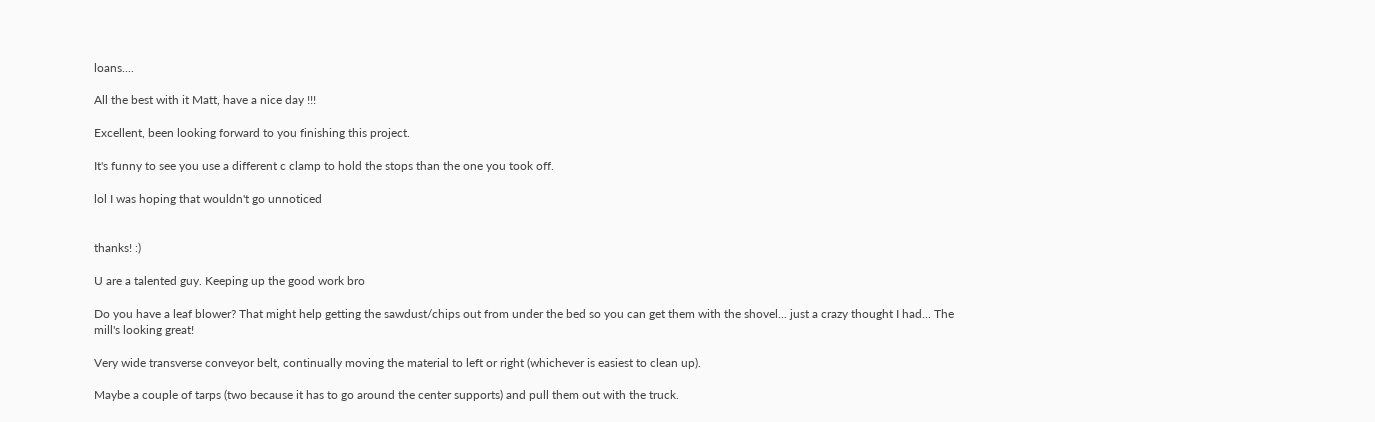loans....

All the best with it Matt, have a nice day !!!

Excellent, been looking forward to you finishing this project.

It's funny to see you use a different c clamp to hold the stops than the one you took off.

lol I was hoping that wouldn't go unnoticed


thanks! :)

U are a talented guy. Keeping up the good work bro

Do you have a leaf blower? That might help getting the sawdust/chips out from under the bed so you can get them with the shovel... just a crazy thought I had... The mill's looking great!

Very wide transverse conveyor belt, continually moving the material to left or right (whichever is easiest to clean up).

Maybe a couple of tarps (two because it has to go around the center supports) and pull them out with the truck.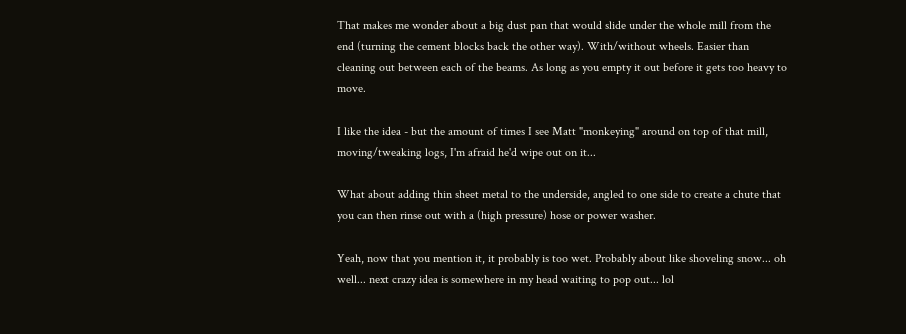That makes me wonder about a big dust pan that would slide under the whole mill from the end (turning the cement blocks back the other way). With/without wheels. Easier than cleaning out between each of the beams. As long as you empty it out before it gets too heavy to move.

I like the idea - but the amount of times I see Matt "monkeying" around on top of that mill, moving/tweaking logs, I'm afraid he'd wipe out on it...

What about adding thin sheet metal to the underside, angled to one side to create a chute that you can then rinse out with a (high pressure) hose or power washer.

Yeah, now that you mention it, it probably is too wet. Probably about like shoveling snow... oh well... next crazy idea is somewhere in my head waiting to pop out... lol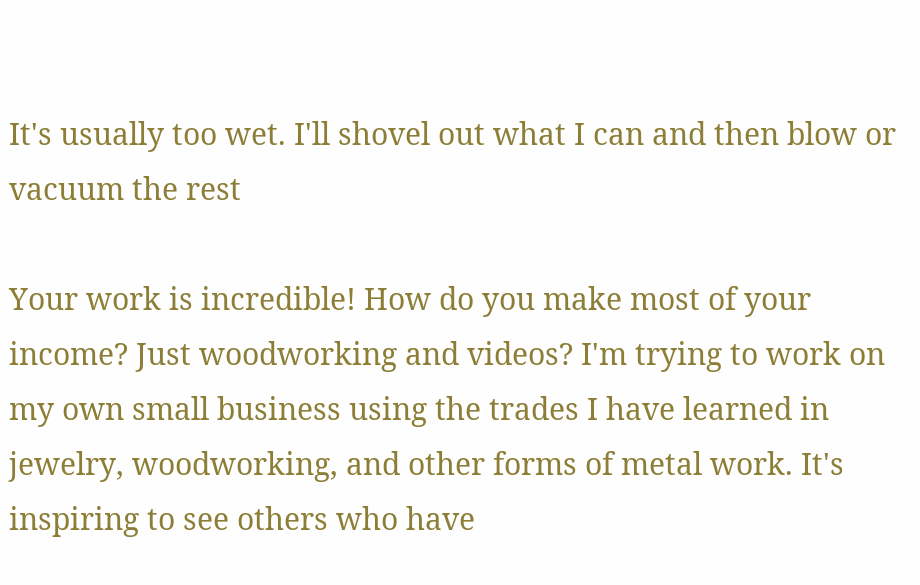It's usually too wet. I'll shovel out what I can and then blow or vacuum the rest

Your work is incredible! How do you make most of your income? Just woodworking and videos? I'm trying to work on my own small business using the trades I have learned in jewelry, woodworking, and other forms of metal work. It's inspiring to see others who have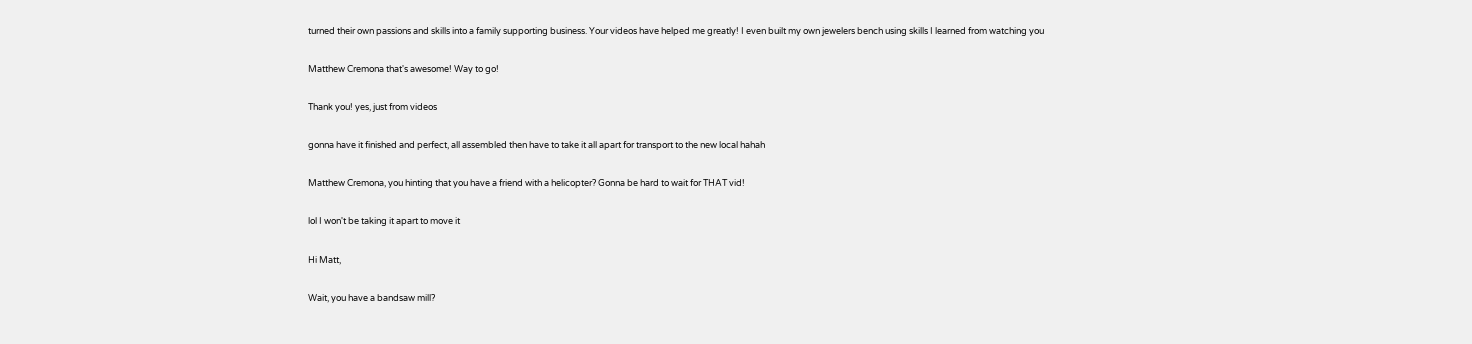turned their own passions and skills into a family supporting business. Your videos have helped me greatly! I even built my own jewelers bench using skills I learned from watching you

Matthew Cremona that's awesome! Way to go!

Thank you! yes, just from videos

gonna have it finished and perfect, all assembled then have to take it all apart for transport to the new local hahah

Matthew Cremona, you hinting that you have a friend with a helicopter? Gonna be hard to wait for THAT vid!

lol I won't be taking it apart to move it

Hi Matt,

Wait, you have a bandsaw mill?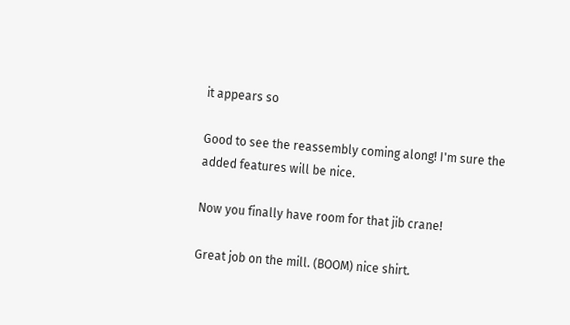it appears so

Good to see the reassembly coming along! I'm sure the added features will be nice.

Now you finally have room for that jib crane!

Great job on the mill. (BOOM) nice shirt.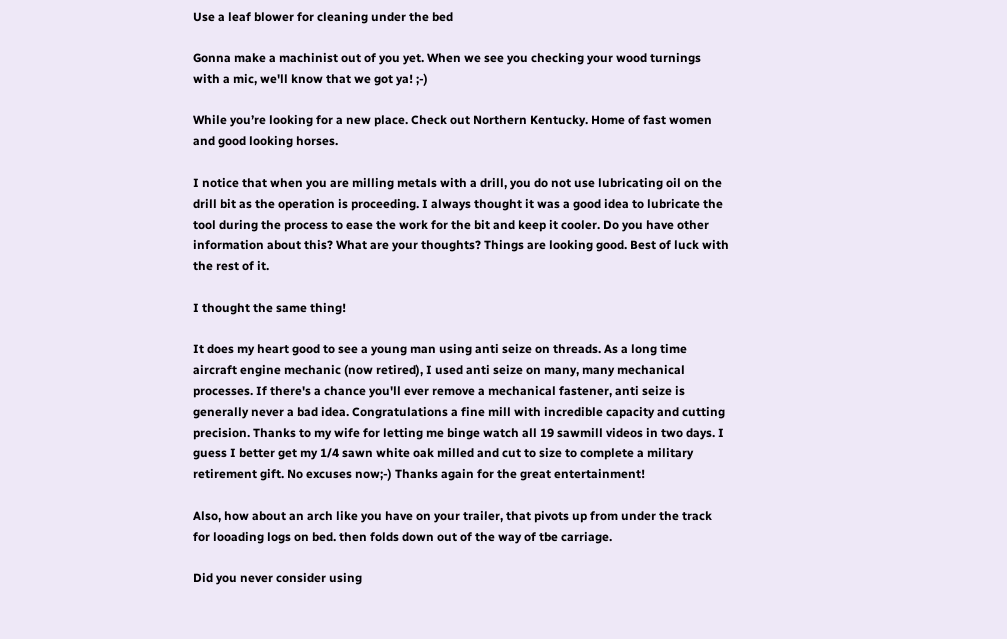Use a leaf blower for cleaning under the bed

Gonna make a machinist out of you yet. When we see you checking your wood turnings with a mic, we'll know that we got ya! ;-)

While you’re looking for a new place. Check out Northern Kentucky. Home of fast women and good looking horses.

I notice that when you are milling metals with a drill, you do not use lubricating oil on the drill bit as the operation is proceeding. I always thought it was a good idea to lubricate the tool during the process to ease the work for the bit and keep it cooler. Do you have other information about this? What are your thoughts? Things are looking good. Best of luck with the rest of it.

I thought the same thing!

It does my heart good to see a young man using anti seize on threads. As a long time aircraft engine mechanic (now retired), I used anti seize on many, many mechanical processes. If there's a chance you'll ever remove a mechanical fastener, anti seize is generally never a bad idea. Congratulations a fine mill with incredible capacity and cutting precision. Thanks to my wife for letting me binge watch all 19 sawmill videos in two days. I guess I better get my 1/4 sawn white oak milled and cut to size to complete a military retirement gift. No excuses now;-) Thanks again for the great entertainment!

Also, how about an arch like you have on your trailer, that pivots up from under the track for looading logs on bed. then folds down out of the way of tbe carriage.

Did you never consider using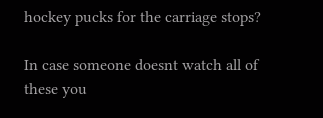hockey pucks for the carriage stops?

In case someone doesnt watch all of these you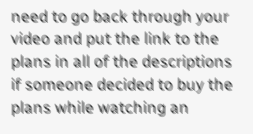need to go back through your video and put the link to the plans in all of the descriptions if someone decided to buy the plans while watching an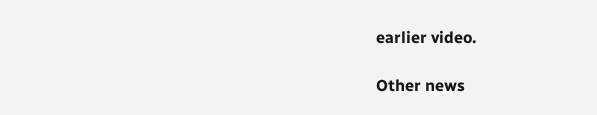earlier video.

Other news